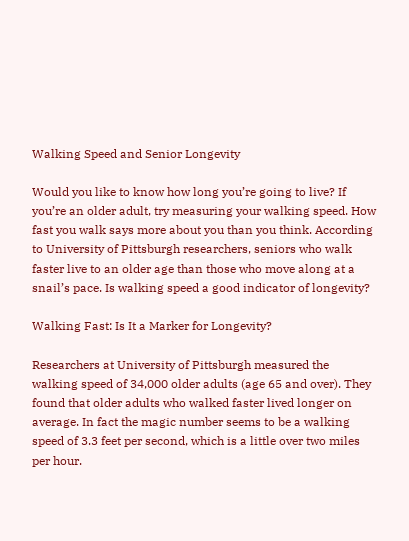Walking Speed and Senior Longevity

Would you like to know how long you’re going to live? If you’re an older adult, try measuring your walking speed. How fast you walk says more about you than you think. According to University of Pittsburgh researchers, seniors who walk faster live to an older age than those who move along at a snail’s pace. Is walking speed a good indicator of longevity?

Walking Fast: Is It a Marker for Longevity?

Researchers at University of Pittsburgh measured the walking speed of 34,000 older adults (age 65 and over). They found that older adults who walked faster lived longer on average. In fact the magic number seems to be a walking speed of 3.3 feet per second, which is a little over two miles per hour.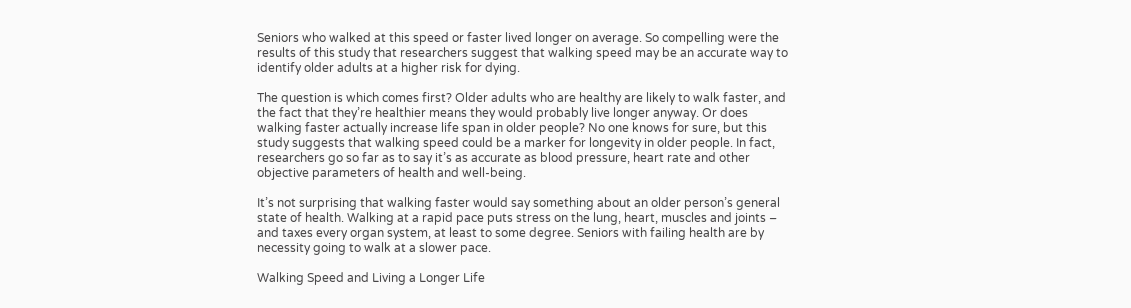Seniors who walked at this speed or faster lived longer on average. So compelling were the results of this study that researchers suggest that walking speed may be an accurate way to identify older adults at a higher risk for dying.

The question is which comes first? Older adults who are healthy are likely to walk faster, and the fact that they’re healthier means they would probably live longer anyway. Or does walking faster actually increase life span in older people? No one knows for sure, but this study suggests that walking speed could be a marker for longevity in older people. In fact, researchers go so far as to say it’s as accurate as blood pressure, heart rate and other objective parameters of health and well-being.

It’s not surprising that walking faster would say something about an older person’s general state of health. Walking at a rapid pace puts stress on the lung, heart, muscles and joints – and taxes every organ system, at least to some degree. Seniors with failing health are by necessity going to walk at a slower pace.

Walking Speed and Living a Longer Life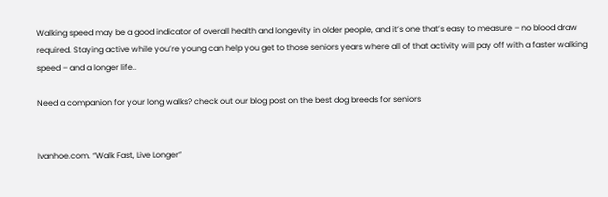Walking speed may be a good indicator of overall health and longevity in older people, and it’s one that’s easy to measure – no blood draw required. Staying active while you’re young can help you get to those seniors years where all of that activity will pay off with a faster walking speed – and a longer life..

Need a companion for your long walks? check out our blog post on the best dog breeds for seniors


Ivanhoe.com. “Walk Fast, Live Longer”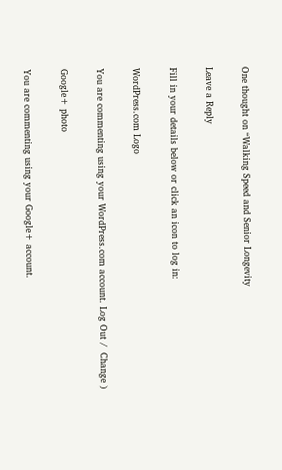One thought on “Walking Speed and Senior Longevity

Leave a Reply

Fill in your details below or click an icon to log in:

WordPress.com Logo

You are commenting using your WordPress.com account. Log Out /  Change )

Google+ photo

You are commenting using your Google+ account.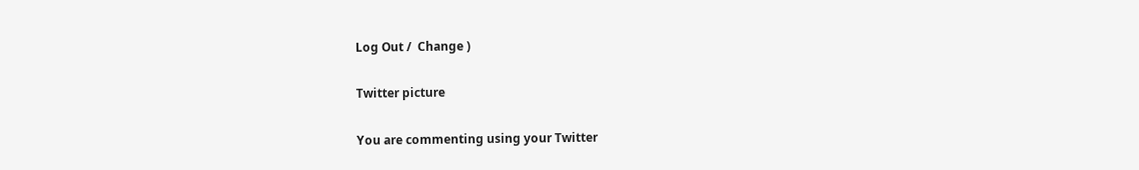Log Out /  Change )

Twitter picture

You are commenting using your Twitter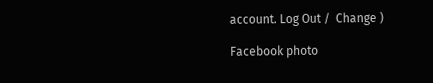account. Log Out /  Change )

Facebook photo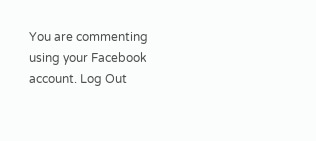You are commenting using your Facebook account. Log Out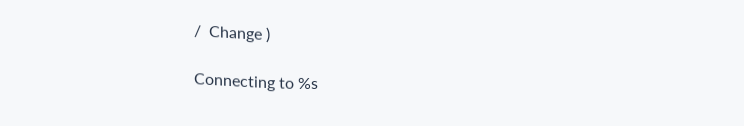/  Change )

Connecting to %s